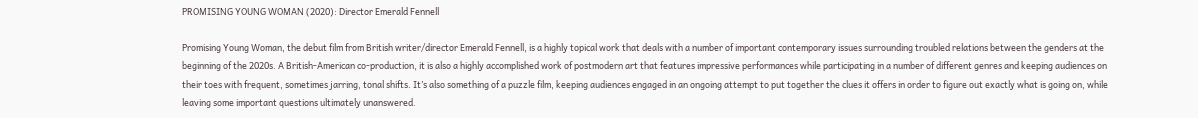PROMISING YOUNG WOMAN (2020): Director Emerald Fennell

Promising Young Woman, the debut film from British writer/director Emerald Fennell, is a highly topical work that deals with a number of important contemporary issues surrounding troubled relations between the genders at the beginning of the 2020s. A British-American co-production, it is also a highly accomplished work of postmodern art that features impressive performances while participating in a number of different genres and keeping audiences on their toes with frequent, sometimes jarring, tonal shifts. It’s also something of a puzzle film, keeping audiences engaged in an ongoing attempt to put together the clues it offers in order to figure out exactly what is going on, while leaving some important questions ultimately unanswered.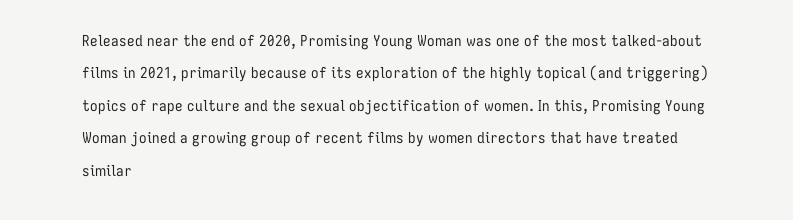Released near the end of 2020, Promising Young Woman was one of the most talked-about films in 2021, primarily because of its exploration of the highly topical (and triggering) topics of rape culture and the sexual objectification of women. In this, Promising Young Woman joined a growing group of recent films by women directors that have treated similar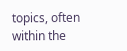topics, often within the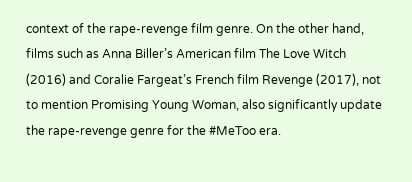context of the rape-revenge film genre. On the other hand, films such as Anna Biller’s American film The Love Witch (2016) and Coralie Fargeat’s French film Revenge (2017), not to mention Promising Young Woman, also significantly update the rape-revenge genre for the #MeToo era.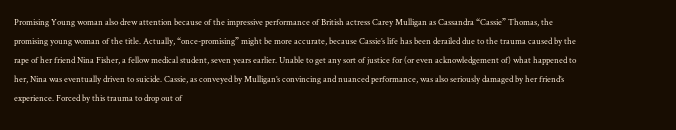Promising Young woman also drew attention because of the impressive performance of British actress Carey Mulligan as Cassandra “Cassie” Thomas, the promising young woman of the title. Actually, “once-promising” might be more accurate, because Cassie’s life has been derailed due to the trauma caused by the rape of her friend Nina Fisher, a fellow medical student, seven years earlier. Unable to get any sort of justice for (or even acknowledgement of) what happened to her, Nina was eventually driven to suicide. Cassie, as conveyed by Mulligan’s convincing and nuanced performance, was also seriously damaged by her friend’s experience. Forced by this trauma to drop out of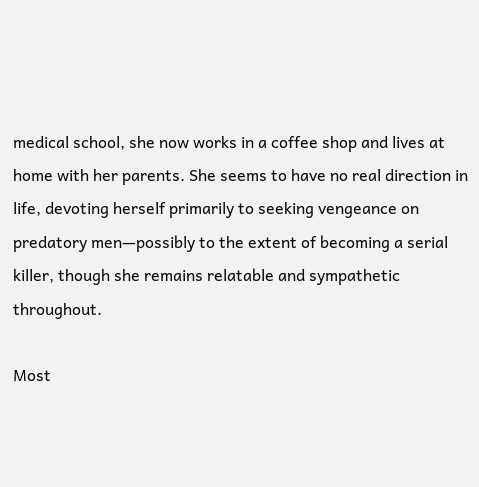medical school, she now works in a coffee shop and lives at home with her parents. She seems to have no real direction in life, devoting herself primarily to seeking vengeance on predatory men—possibly to the extent of becoming a serial killer, though she remains relatable and sympathetic throughout.

Most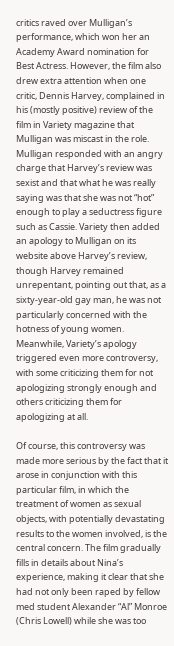critics raved over Mulligan’s performance, which won her an Academy Award nomination for Best Actress. However, the film also drew extra attention when one critic, Dennis Harvey, complained in his (mostly positive) review of the film in Variety magazine that Mulligan was miscast in the role. Mulligan responded with an angry charge that Harvey’s review was sexist and that what he was really saying was that she was not “hot” enough to play a seductress figure such as Cassie. Variety then added an apology to Mulligan on its website above Harvey’s review, though Harvey remained unrepentant, pointing out that, as a sixty-year-old gay man, he was not particularly concerned with the hotness of young women. Meanwhile, Variety’s apology triggered even more controversy, with some criticizing them for not apologizing strongly enough and others criticizing them for apologizing at all.

Of course, this controversy was made more serious by the fact that it arose in conjunction with this particular film, in which the treatment of women as sexual objects, with potentially devastating results to the women involved, is the central concern. The film gradually fills in details about Nina’s experience, making it clear that she had not only been raped by fellow med student Alexander “Al” Monroe (Chris Lowell) while she was too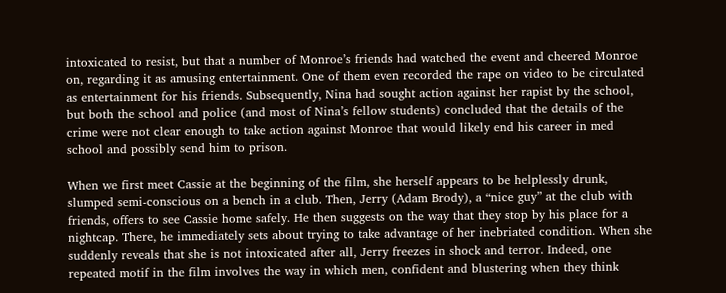intoxicated to resist, but that a number of Monroe’s friends had watched the event and cheered Monroe on, regarding it as amusing entertainment. One of them even recorded the rape on video to be circulated as entertainment for his friends. Subsequently, Nina had sought action against her rapist by the school, but both the school and police (and most of Nina’s fellow students) concluded that the details of the crime were not clear enough to take action against Monroe that would likely end his career in med school and possibly send him to prison.

When we first meet Cassie at the beginning of the film, she herself appears to be helplessly drunk, slumped semi-conscious on a bench in a club. Then, Jerry (Adam Brody), a “nice guy” at the club with friends, offers to see Cassie home safely. He then suggests on the way that they stop by his place for a nightcap. There, he immediately sets about trying to take advantage of her inebriated condition. When she suddenly reveals that she is not intoxicated after all, Jerry freezes in shock and terror. Indeed, one repeated motif in the film involves the way in which men, confident and blustering when they think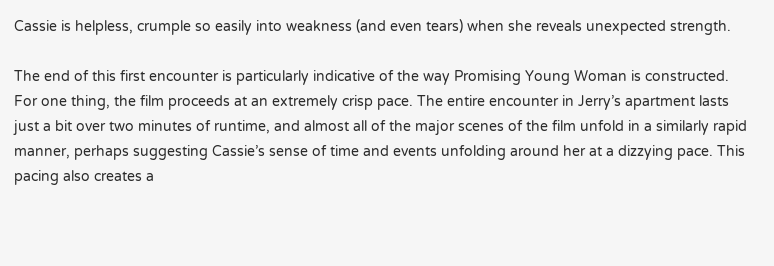Cassie is helpless, crumple so easily into weakness (and even tears) when she reveals unexpected strength.

The end of this first encounter is particularly indicative of the way Promising Young Woman is constructed. For one thing, the film proceeds at an extremely crisp pace. The entire encounter in Jerry’s apartment lasts just a bit over two minutes of runtime, and almost all of the major scenes of the film unfold in a similarly rapid manner, perhaps suggesting Cassie’s sense of time and events unfolding around her at a dizzying pace. This pacing also creates a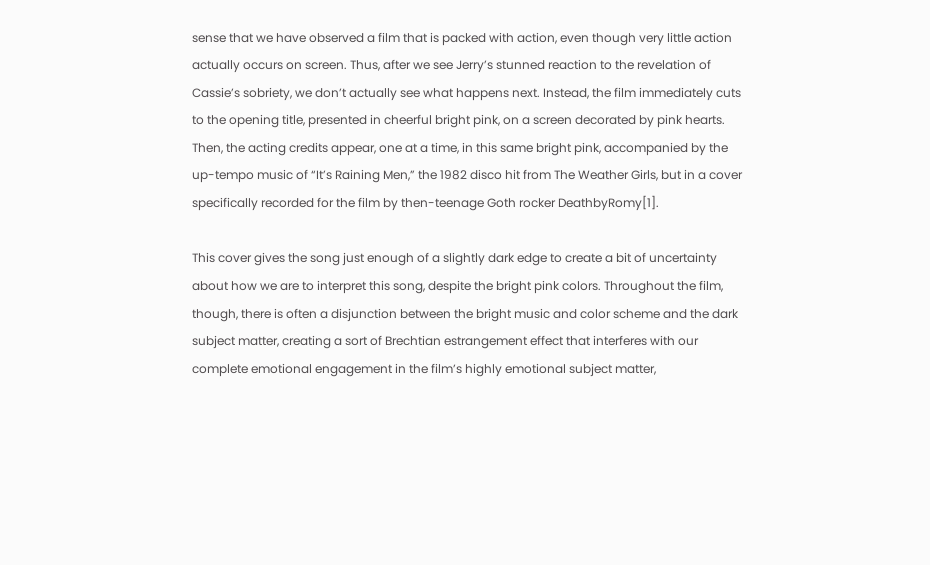sense that we have observed a film that is packed with action, even though very little action actually occurs on screen. Thus, after we see Jerry’s stunned reaction to the revelation of Cassie’s sobriety, we don’t actually see what happens next. Instead, the film immediately cuts to the opening title, presented in cheerful bright pink, on a screen decorated by pink hearts. Then, the acting credits appear, one at a time, in this same bright pink, accompanied by the up-tempo music of “It’s Raining Men,” the 1982 disco hit from The Weather Girls, but in a cover specifically recorded for the film by then-teenage Goth rocker DeathbyRomy[1].

This cover gives the song just enough of a slightly dark edge to create a bit of uncertainty about how we are to interpret this song, despite the bright pink colors. Throughout the film, though, there is often a disjunction between the bright music and color scheme and the dark subject matter, creating a sort of Brechtian estrangement effect that interferes with our complete emotional engagement in the film’s highly emotional subject matter,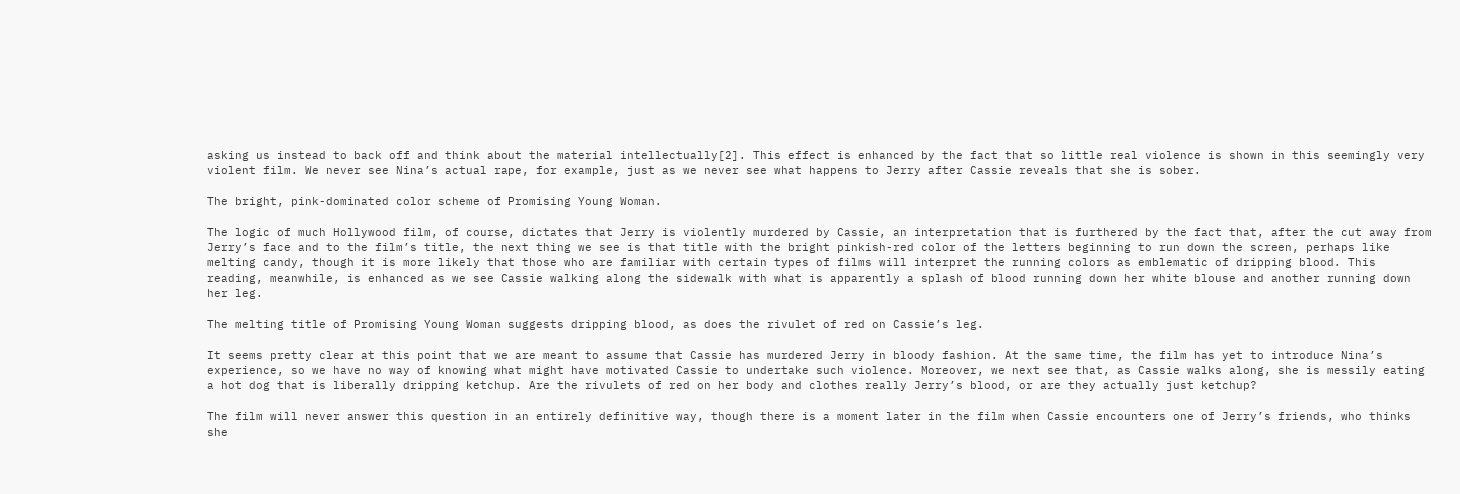asking us instead to back off and think about the material intellectually[2]. This effect is enhanced by the fact that so little real violence is shown in this seemingly very violent film. We never see Nina’s actual rape, for example, just as we never see what happens to Jerry after Cassie reveals that she is sober.

The bright, pink-dominated color scheme of Promising Young Woman.

The logic of much Hollywood film, of course, dictates that Jerry is violently murdered by Cassie, an interpretation that is furthered by the fact that, after the cut away from Jerry’s face and to the film’s title, the next thing we see is that title with the bright pinkish-red color of the letters beginning to run down the screen, perhaps like melting candy, though it is more likely that those who are familiar with certain types of films will interpret the running colors as emblematic of dripping blood. This reading, meanwhile, is enhanced as we see Cassie walking along the sidewalk with what is apparently a splash of blood running down her white blouse and another running down her leg.

The melting title of Promising Young Woman suggests dripping blood, as does the rivulet of red on Cassie’s leg.

It seems pretty clear at this point that we are meant to assume that Cassie has murdered Jerry in bloody fashion. At the same time, the film has yet to introduce Nina’s experience, so we have no way of knowing what might have motivated Cassie to undertake such violence. Moreover, we next see that, as Cassie walks along, she is messily eating a hot dog that is liberally dripping ketchup. Are the rivulets of red on her body and clothes really Jerry’s blood, or are they actually just ketchup?

The film will never answer this question in an entirely definitive way, though there is a moment later in the film when Cassie encounters one of Jerry’s friends, who thinks she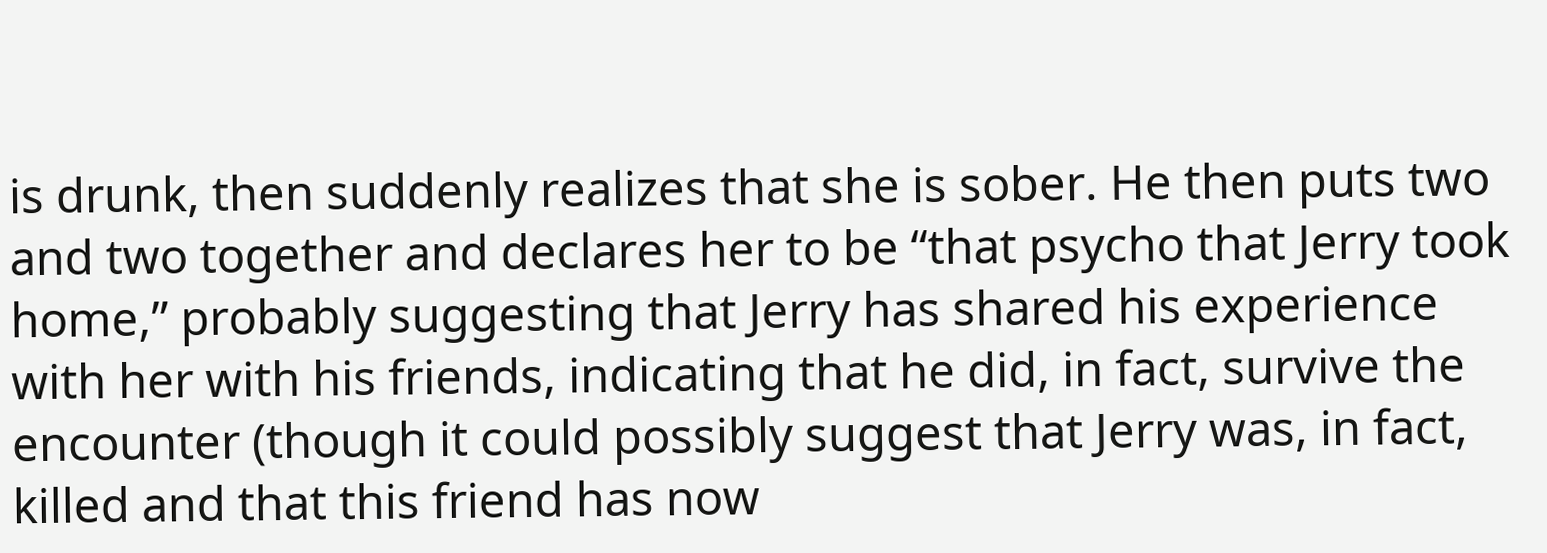is drunk, then suddenly realizes that she is sober. He then puts two and two together and declares her to be “that psycho that Jerry took home,” probably suggesting that Jerry has shared his experience with her with his friends, indicating that he did, in fact, survive the encounter (though it could possibly suggest that Jerry was, in fact, killed and that this friend has now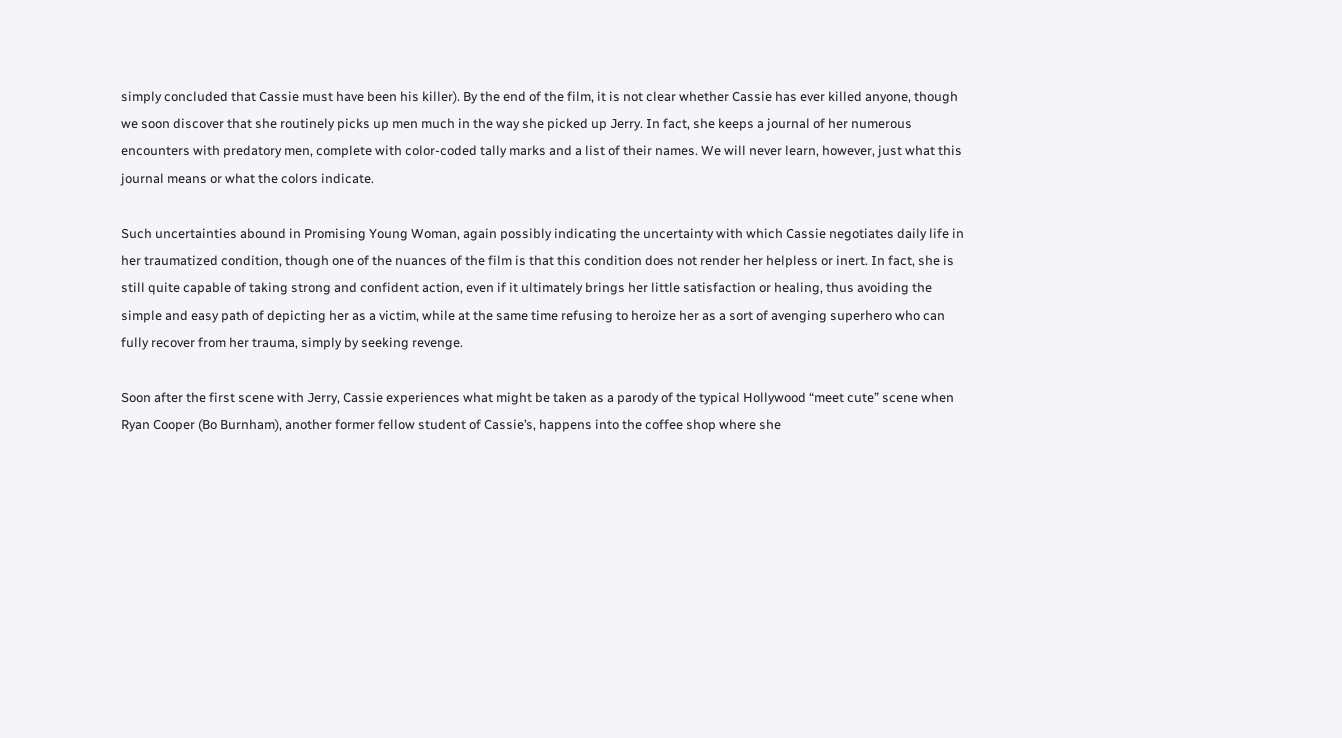simply concluded that Cassie must have been his killer). By the end of the film, it is not clear whether Cassie has ever killed anyone, though we soon discover that she routinely picks up men much in the way she picked up Jerry. In fact, she keeps a journal of her numerous encounters with predatory men, complete with color-coded tally marks and a list of their names. We will never learn, however, just what this journal means or what the colors indicate.

Such uncertainties abound in Promising Young Woman, again possibly indicating the uncertainty with which Cassie negotiates daily life in her traumatized condition, though one of the nuances of the film is that this condition does not render her helpless or inert. In fact, she is still quite capable of taking strong and confident action, even if it ultimately brings her little satisfaction or healing, thus avoiding the simple and easy path of depicting her as a victim, while at the same time refusing to heroize her as a sort of avenging superhero who can fully recover from her trauma, simply by seeking revenge.

Soon after the first scene with Jerry, Cassie experiences what might be taken as a parody of the typical Hollywood “meet cute” scene when Ryan Cooper (Bo Burnham), another former fellow student of Cassie’s, happens into the coffee shop where she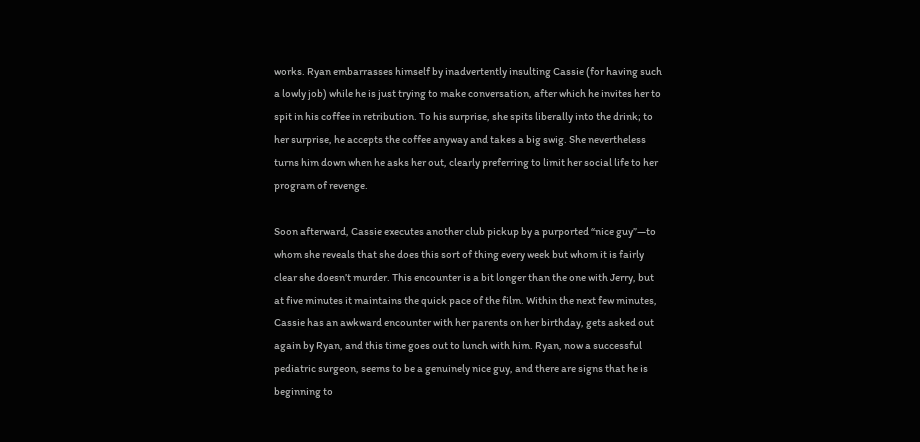works. Ryan embarrasses himself by inadvertently insulting Cassie (for having such a lowly job) while he is just trying to make conversation, after which he invites her to spit in his coffee in retribution. To his surprise, she spits liberally into the drink; to her surprise, he accepts the coffee anyway and takes a big swig. She nevertheless turns him down when he asks her out, clearly preferring to limit her social life to her program of revenge.

Soon afterward, Cassie executes another club pickup by a purported “nice guy”—to whom she reveals that she does this sort of thing every week but whom it is fairly clear she doesn’t murder. This encounter is a bit longer than the one with Jerry, but at five minutes it maintains the quick pace of the film. Within the next few minutes, Cassie has an awkward encounter with her parents on her birthday, gets asked out again by Ryan, and this time goes out to lunch with him. Ryan, now a successful pediatric surgeon, seems to be a genuinely nice guy, and there are signs that he is beginning to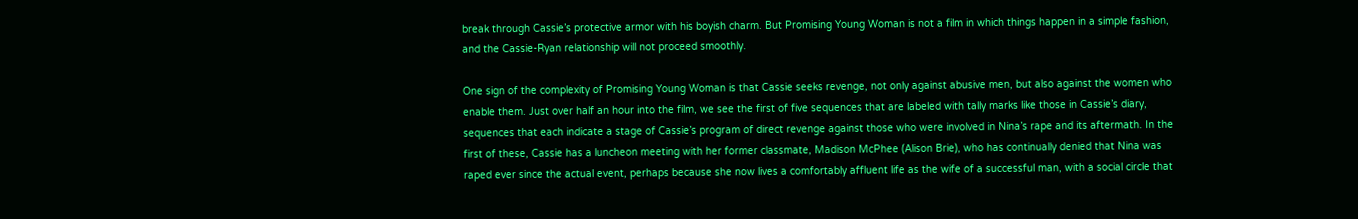break through Cassie’s protective armor with his boyish charm. But Promising Young Woman is not a film in which things happen in a simple fashion, and the Cassie-Ryan relationship will not proceed smoothly.

One sign of the complexity of Promising Young Woman is that Cassie seeks revenge, not only against abusive men, but also against the women who enable them. Just over half an hour into the film, we see the first of five sequences that are labeled with tally marks like those in Cassie’s diary, sequences that each indicate a stage of Cassie’s program of direct revenge against those who were involved in Nina’s rape and its aftermath. In the first of these, Cassie has a luncheon meeting with her former classmate, Madison McPhee (Alison Brie), who has continually denied that Nina was raped ever since the actual event, perhaps because she now lives a comfortably affluent life as the wife of a successful man, with a social circle that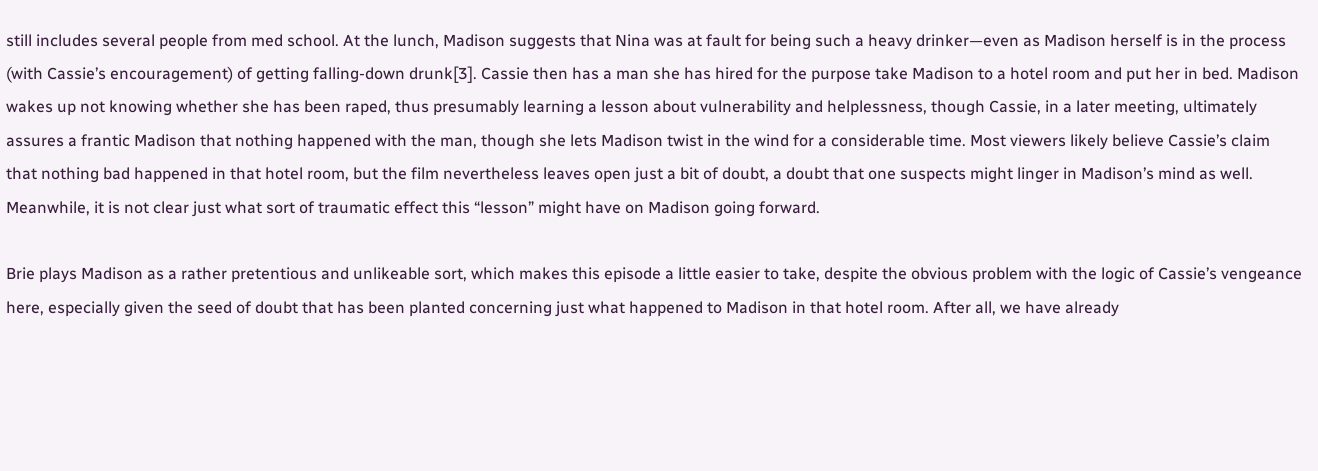still includes several people from med school. At the lunch, Madison suggests that Nina was at fault for being such a heavy drinker—even as Madison herself is in the process (with Cassie’s encouragement) of getting falling-down drunk[3]. Cassie then has a man she has hired for the purpose take Madison to a hotel room and put her in bed. Madison wakes up not knowing whether she has been raped, thus presumably learning a lesson about vulnerability and helplessness, though Cassie, in a later meeting, ultimately assures a frantic Madison that nothing happened with the man, though she lets Madison twist in the wind for a considerable time. Most viewers likely believe Cassie’s claim that nothing bad happened in that hotel room, but the film nevertheless leaves open just a bit of doubt, a doubt that one suspects might linger in Madison’s mind as well. Meanwhile, it is not clear just what sort of traumatic effect this “lesson” might have on Madison going forward.

Brie plays Madison as a rather pretentious and unlikeable sort, which makes this episode a little easier to take, despite the obvious problem with the logic of Cassie’s vengeance here, especially given the seed of doubt that has been planted concerning just what happened to Madison in that hotel room. After all, we have already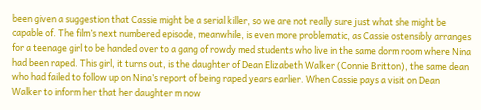been given a suggestion that Cassie might be a serial killer, so we are not really sure just what she might be capable of. The film’s next numbered episode, meanwhile, is even more problematic, as Cassie ostensibly arranges for a teenage girl to be handed over to a gang of rowdy med students who live in the same dorm room where Nina had been raped. This girl, it turns out, is the daughter of Dean Elizabeth Walker (Connie Britton), the same dean who had failed to follow up on Nina’s report of being raped years earlier. When Cassie pays a visit on Dean Walker to inform her that her daughter m now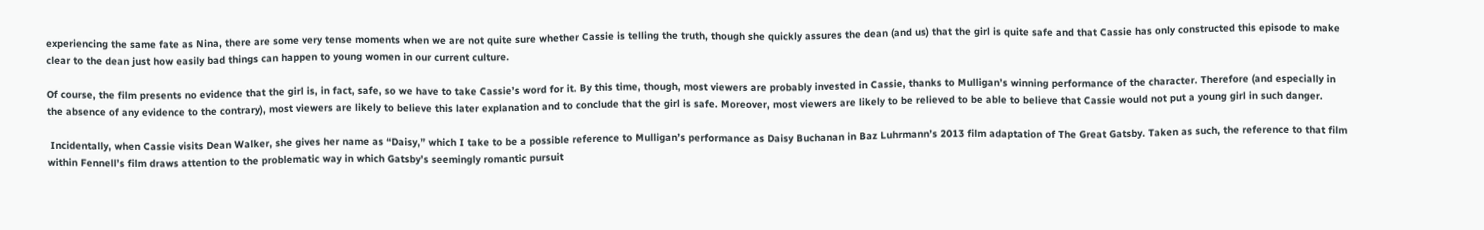experiencing the same fate as Nina, there are some very tense moments when we are not quite sure whether Cassie is telling the truth, though she quickly assures the dean (and us) that the girl is quite safe and that Cassie has only constructed this episode to make clear to the dean just how easily bad things can happen to young women in our current culture.

Of course, the film presents no evidence that the girl is, in fact, safe, so we have to take Cassie’s word for it. By this time, though, most viewers are probably invested in Cassie, thanks to Mulligan’s winning performance of the character. Therefore (and especially in the absence of any evidence to the contrary), most viewers are likely to believe this later explanation and to conclude that the girl is safe. Moreover, most viewers are likely to be relieved to be able to believe that Cassie would not put a young girl in such danger.

 Incidentally, when Cassie visits Dean Walker, she gives her name as “Daisy,” which I take to be a possible reference to Mulligan’s performance as Daisy Buchanan in Baz Luhrmann’s 2013 film adaptation of The Great Gatsby. Taken as such, the reference to that film within Fennell’s film draws attention to the problematic way in which Gatsby’s seemingly romantic pursuit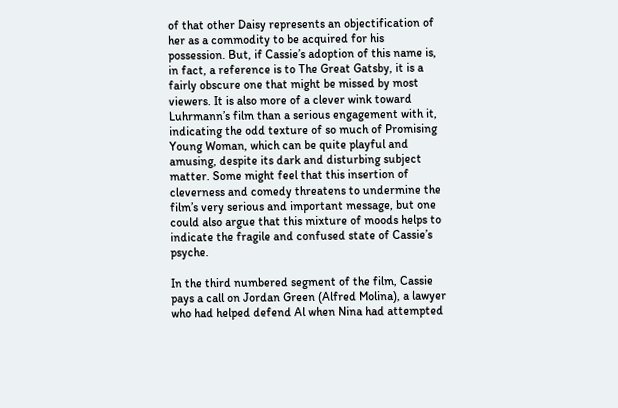of that other Daisy represents an objectification of her as a commodity to be acquired for his possession. But, if Cassie’s adoption of this name is, in fact, a reference is to The Great Gatsby, it is a fairly obscure one that might be missed by most viewers. It is also more of a clever wink toward Luhrmann’s film than a serious engagement with it, indicating the odd texture of so much of Promising Young Woman, which can be quite playful and amusing, despite its dark and disturbing subject matter. Some might feel that this insertion of cleverness and comedy threatens to undermine the film’s very serious and important message, but one could also argue that this mixture of moods helps to indicate the fragile and confused state of Cassie’s psyche.

In the third numbered segment of the film, Cassie pays a call on Jordan Green (Alfred Molina), a lawyer who had helped defend Al when Nina had attempted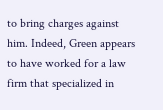to bring charges against him. Indeed, Green appears to have worked for a law firm that specialized in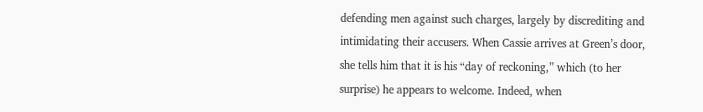defending men against such charges, largely by discrediting and intimidating their accusers. When Cassie arrives at Green’s door, she tells him that it is his “day of reckoning,” which (to her surprise) he appears to welcome. Indeed, when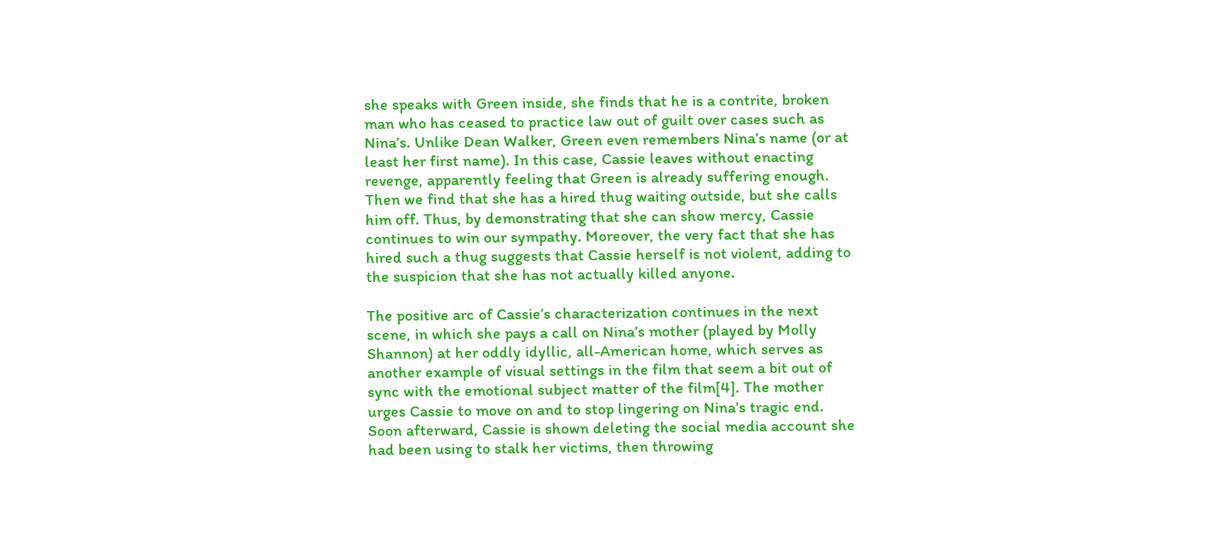she speaks with Green inside, she finds that he is a contrite, broken man who has ceased to practice law out of guilt over cases such as Nina’s. Unlike Dean Walker, Green even remembers Nina’s name (or at least her first name). In this case, Cassie leaves without enacting revenge, apparently feeling that Green is already suffering enough. Then we find that she has a hired thug waiting outside, but she calls him off. Thus, by demonstrating that she can show mercy, Cassie continues to win our sympathy. Moreover, the very fact that she has hired such a thug suggests that Cassie herself is not violent, adding to the suspicion that she has not actually killed anyone.

The positive arc of Cassie’s characterization continues in the next scene, in which she pays a call on Nina’s mother (played by Molly Shannon) at her oddly idyllic, all-American home, which serves as another example of visual settings in the film that seem a bit out of sync with the emotional subject matter of the film[4]. The mother urges Cassie to move on and to stop lingering on Nina’s tragic end. Soon afterward, Cassie is shown deleting the social media account she had been using to stalk her victims, then throwing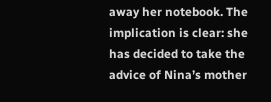away her notebook. The implication is clear: she has decided to take the advice of Nina’s mother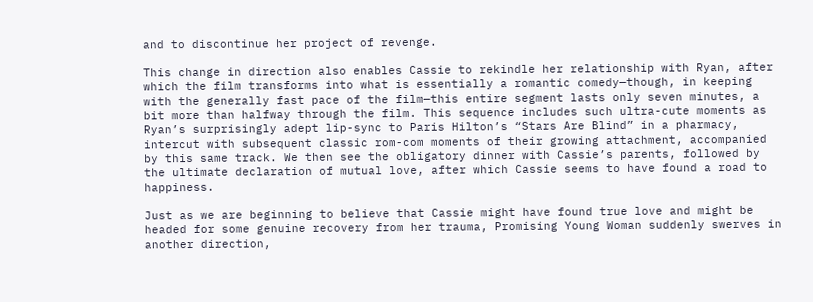and to discontinue her project of revenge.

This change in direction also enables Cassie to rekindle her relationship with Ryan, after which the film transforms into what is essentially a romantic comedy—though, in keeping with the generally fast pace of the film—this entire segment lasts only seven minutes, a bit more than halfway through the film. This sequence includes such ultra-cute moments as Ryan’s surprisingly adept lip-sync to Paris Hilton’s “Stars Are Blind” in a pharmacy, intercut with subsequent classic rom-com moments of their growing attachment, accompanied by this same track. We then see the obligatory dinner with Cassie’s parents, followed by the ultimate declaration of mutual love, after which Cassie seems to have found a road to happiness.

Just as we are beginning to believe that Cassie might have found true love and might be headed for some genuine recovery from her trauma, Promising Young Woman suddenly swerves in another direction,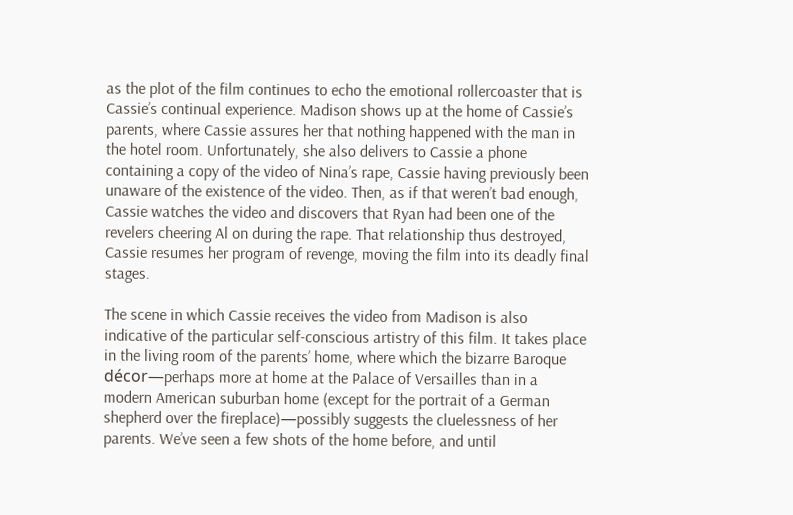as the plot of the film continues to echo the emotional rollercoaster that is Cassie’s continual experience. Madison shows up at the home of Cassie’s parents, where Cassie assures her that nothing happened with the man in the hotel room. Unfortunately, she also delivers to Cassie a phone containing a copy of the video of Nina’s rape, Cassie having previously been unaware of the existence of the video. Then, as if that weren’t bad enough, Cassie watches the video and discovers that Ryan had been one of the revelers cheering Al on during the rape. That relationship thus destroyed, Cassie resumes her program of revenge, moving the film into its deadly final stages.

The scene in which Cassie receives the video from Madison is also indicative of the particular self-conscious artistry of this film. It takes place in the living room of the parents’ home, where which the bizarre Baroque décor—perhaps more at home at the Palace of Versailles than in a modern American suburban home (except for the portrait of a German shepherd over the fireplace)—possibly suggests the cluelessness of her parents. We’ve seen a few shots of the home before, and until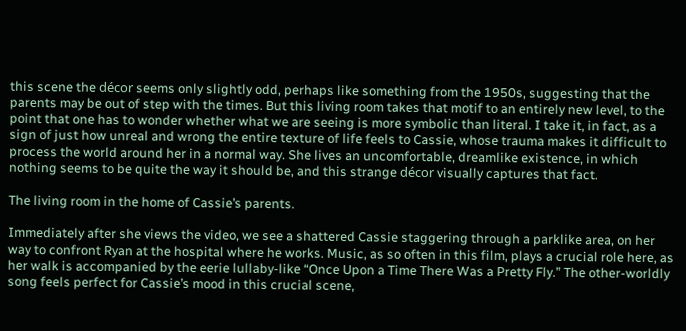this scene the décor seems only slightly odd, perhaps like something from the 1950s, suggesting that the parents may be out of step with the times. But this living room takes that motif to an entirely new level, to the point that one has to wonder whether what we are seeing is more symbolic than literal. I take it, in fact, as a sign of just how unreal and wrong the entire texture of life feels to Cassie, whose trauma makes it difficult to process the world around her in a normal way. She lives an uncomfortable, dreamlike existence, in which nothing seems to be quite the way it should be, and this strange décor visually captures that fact.

The living room in the home of Cassie’s parents.

Immediately after she views the video, we see a shattered Cassie staggering through a parklike area, on her way to confront Ryan at the hospital where he works. Music, as so often in this film, plays a crucial role here, as her walk is accompanied by the eerie lullaby-like “Once Upon a Time There Was a Pretty Fly.” The other-worldly song feels perfect for Cassie’s mood in this crucial scene,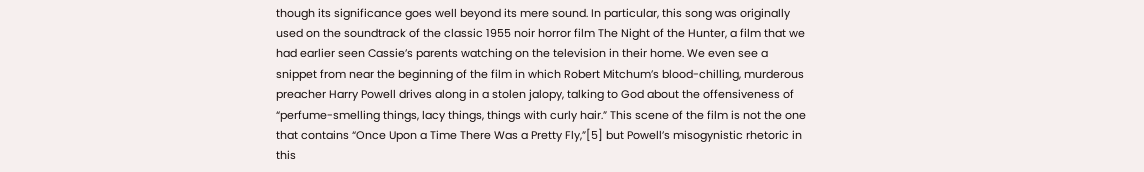though its significance goes well beyond its mere sound. In particular, this song was originally used on the soundtrack of the classic 1955 noir horror film The Night of the Hunter, a film that we had earlier seen Cassie’s parents watching on the television in their home. We even see a snippet from near the beginning of the film in which Robert Mitchum’s blood-chilling, murderous preacher Harry Powell drives along in a stolen jalopy, talking to God about the offensiveness of “perfume-smelling things, lacy things, things with curly hair.” This scene of the film is not the one that contains “Once Upon a Time There Was a Pretty Fly,”[5] but Powell’s misogynistic rhetoric in this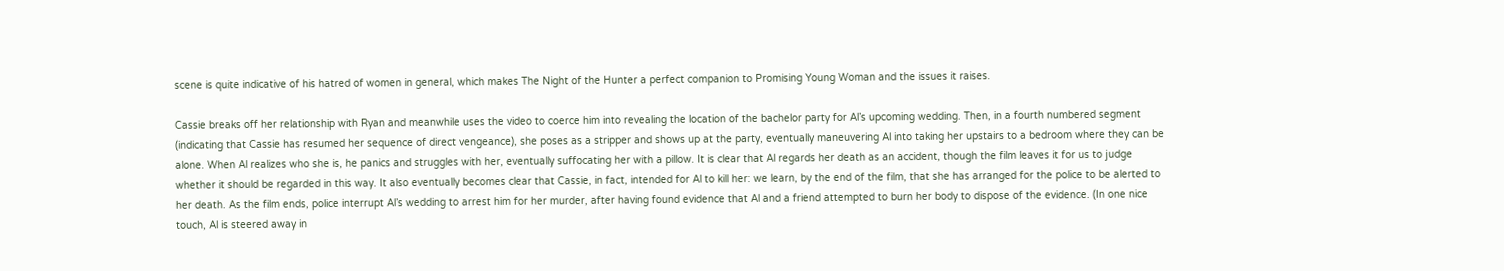scene is quite indicative of his hatred of women in general, which makes The Night of the Hunter a perfect companion to Promising Young Woman and the issues it raises.

Cassie breaks off her relationship with Ryan and meanwhile uses the video to coerce him into revealing the location of the bachelor party for Al’s upcoming wedding. Then, in a fourth numbered segment (indicating that Cassie has resumed her sequence of direct vengeance), she poses as a stripper and shows up at the party, eventually maneuvering Al into taking her upstairs to a bedroom where they can be alone. When Al realizes who she is, he panics and struggles with her, eventually suffocating her with a pillow. It is clear that Al regards her death as an accident, though the film leaves it for us to judge whether it should be regarded in this way. It also eventually becomes clear that Cassie, in fact, intended for Al to kill her: we learn, by the end of the film, that she has arranged for the police to be alerted to her death. As the film ends, police interrupt Al’s wedding to arrest him for her murder, after having found evidence that Al and a friend attempted to burn her body to dispose of the evidence. (In one nice touch, Al is steered away in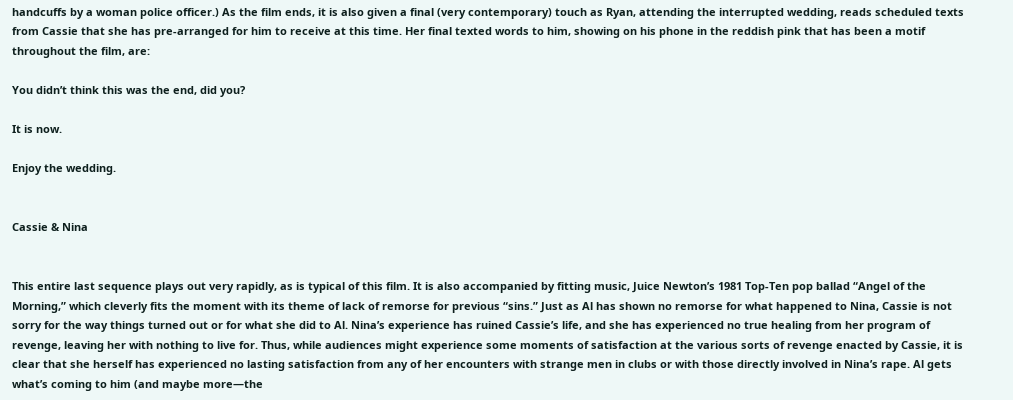handcuffs by a woman police officer.) As the film ends, it is also given a final (very contemporary) touch as Ryan, attending the interrupted wedding, reads scheduled texts from Cassie that she has pre-arranged for him to receive at this time. Her final texted words to him, showing on his phone in the reddish pink that has been a motif throughout the film, are:

You didn’t think this was the end, did you?

It is now.

Enjoy the wedding.


Cassie & Nina


This entire last sequence plays out very rapidly, as is typical of this film. It is also accompanied by fitting music, Juice Newton’s 1981 Top-Ten pop ballad “Angel of the Morning,” which cleverly fits the moment with its theme of lack of remorse for previous “sins.” Just as Al has shown no remorse for what happened to Nina, Cassie is not sorry for the way things turned out or for what she did to Al. Nina’s experience has ruined Cassie’s life, and she has experienced no true healing from her program of revenge, leaving her with nothing to live for. Thus, while audiences might experience some moments of satisfaction at the various sorts of revenge enacted by Cassie, it is clear that she herself has experienced no lasting satisfaction from any of her encounters with strange men in clubs or with those directly involved in Nina’s rape. Al gets what’s coming to him (and maybe more—the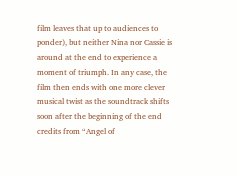film leaves that up to audiences to ponder), but neither Nina nor Cassie is around at the end to experience a moment of triumph. In any case, the film then ends with one more clever musical twist as the soundtrack shifts soon after the beginning of the end credits from “Angel of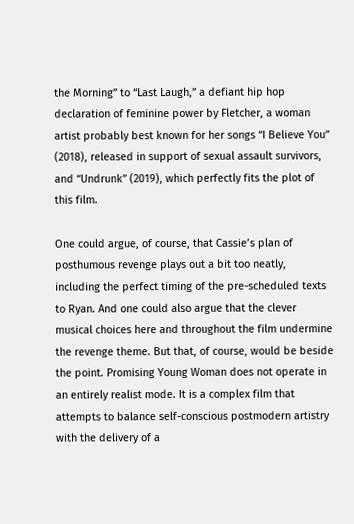the Morning” to “Last Laugh,” a defiant hip hop declaration of feminine power by Fletcher, a woman artist probably best known for her songs “I Believe You” (2018), released in support of sexual assault survivors, and “Undrunk” (2019), which perfectly fits the plot of this film.

One could argue, of course, that Cassie’s plan of posthumous revenge plays out a bit too neatly, including the perfect timing of the pre-scheduled texts to Ryan. And one could also argue that the clever musical choices here and throughout the film undermine the revenge theme. But that, of course, would be beside the point. Promising Young Woman does not operate in an entirely realist mode. It is a complex film that attempts to balance self-conscious postmodern artistry with the delivery of a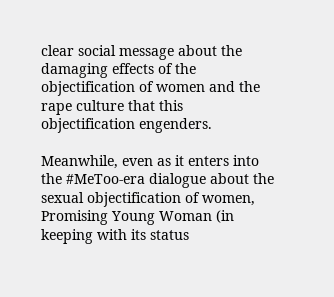clear social message about the damaging effects of the objectification of women and the rape culture that this objectification engenders.

Meanwhile, even as it enters into the #MeToo-era dialogue about the sexual objectification of women, Promising Young Woman (in keeping with its status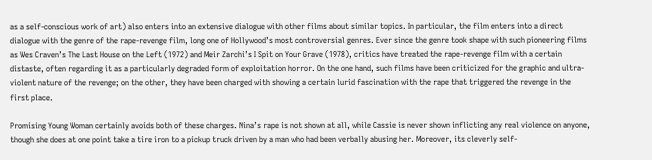as a self-conscious work of art) also enters into an extensive dialogue with other films about similar topics. In particular, the film enters into a direct dialogue with the genre of the rape-revenge film, long one of Hollywood’s most controversial genres. Ever since the genre took shape with such pioneering films as Wes Craven’s The Last House on the Left (1972) and Meir Zarchi’s I Spit on Your Grave (1978), critics have treated the rape-revenge film with a certain distaste, often regarding it as a particularly degraded form of exploitation horror. On the one hand, such films have been criticized for the graphic and ultra-violent nature of the revenge; on the other, they have been charged with showing a certain lurid fascination with the rape that triggered the revenge in the first place.

Promising Young Woman certainly avoids both of these charges. Nina’s rape is not shown at all, while Cassie is never shown inflicting any real violence on anyone, though she does at one point take a tire iron to a pickup truck driven by a man who had been verbally abusing her. Moreover, its cleverly self-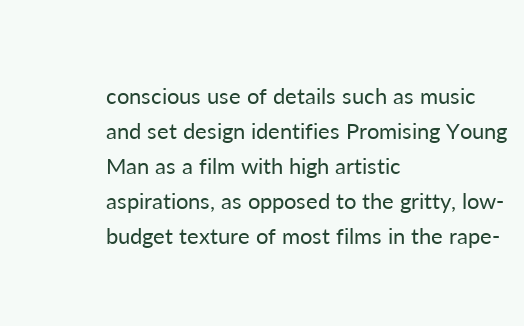conscious use of details such as music and set design identifies Promising Young Man as a film with high artistic aspirations, as opposed to the gritty, low-budget texture of most films in the rape-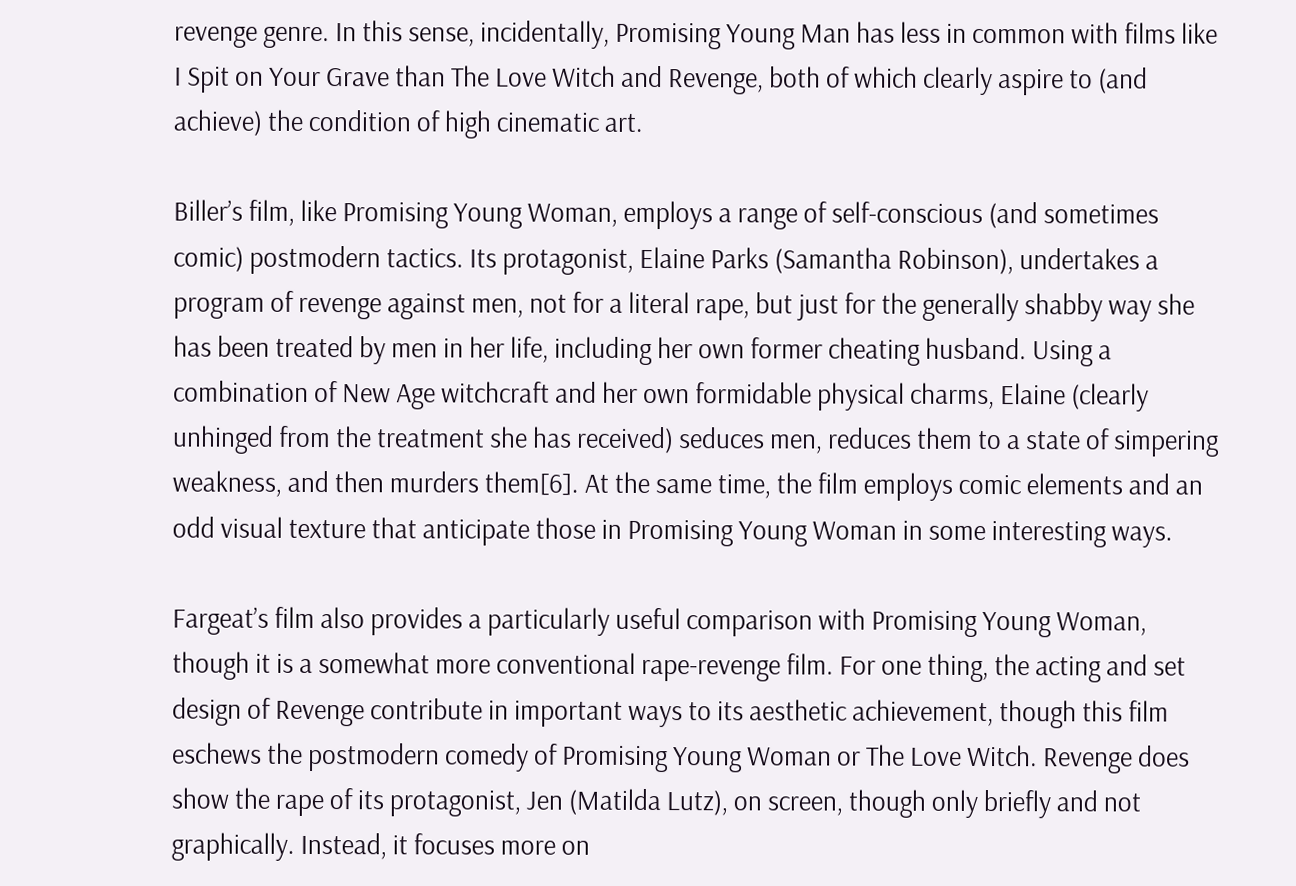revenge genre. In this sense, incidentally, Promising Young Man has less in common with films like I Spit on Your Grave than The Love Witch and Revenge, both of which clearly aspire to (and achieve) the condition of high cinematic art.

Biller’s film, like Promising Young Woman, employs a range of self-conscious (and sometimes comic) postmodern tactics. Its protagonist, Elaine Parks (Samantha Robinson), undertakes a program of revenge against men, not for a literal rape, but just for the generally shabby way she has been treated by men in her life, including her own former cheating husband. Using a combination of New Age witchcraft and her own formidable physical charms, Elaine (clearly unhinged from the treatment she has received) seduces men, reduces them to a state of simpering weakness, and then murders them[6]. At the same time, the film employs comic elements and an odd visual texture that anticipate those in Promising Young Woman in some interesting ways.

Fargeat’s film also provides a particularly useful comparison with Promising Young Woman, though it is a somewhat more conventional rape-revenge film. For one thing, the acting and set design of Revenge contribute in important ways to its aesthetic achievement, though this film eschews the postmodern comedy of Promising Young Woman or The Love Witch. Revenge does show the rape of its protagonist, Jen (Matilda Lutz), on screen, though only briefly and not graphically. Instead, it focuses more on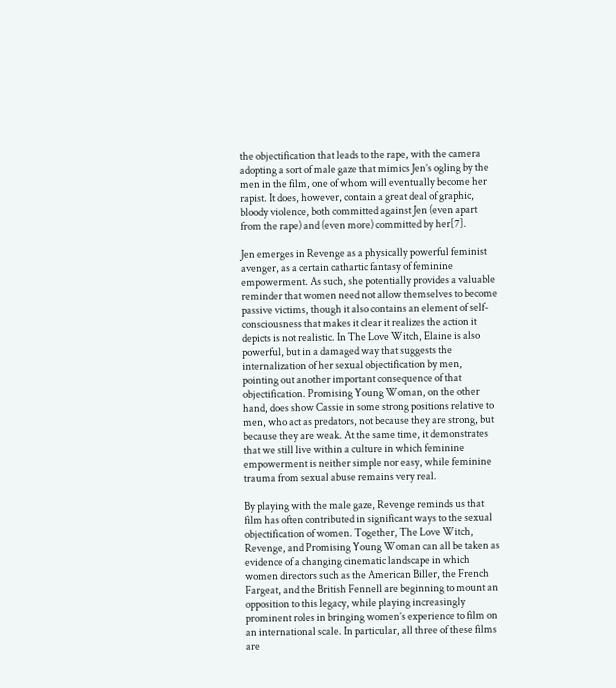the objectification that leads to the rape, with the camera adopting a sort of male gaze that mimics Jen’s ogling by the men in the film, one of whom will eventually become her rapist. It does, however, contain a great deal of graphic, bloody violence, both committed against Jen (even apart from the rape) and (even more) committed by her[7].

Jen emerges in Revenge as a physically powerful feminist avenger, as a certain cathartic fantasy of feminine empowerment. As such, she potentially provides a valuable reminder that women need not allow themselves to become passive victims, though it also contains an element of self-consciousness that makes it clear it realizes the action it depicts is not realistic. In The Love Witch, Elaine is also powerful, but in a damaged way that suggests the internalization of her sexual objectification by men, pointing out another important consequence of that objectification. Promising Young Woman, on the other hand, does show Cassie in some strong positions relative to men, who act as predators, not because they are strong, but because they are weak. At the same time, it demonstrates that we still live within a culture in which feminine empowerment is neither simple nor easy, while feminine trauma from sexual abuse remains very real.

By playing with the male gaze, Revenge reminds us that film has often contributed in significant ways to the sexual objectification of women. Together, The Love Witch, Revenge, and Promising Young Woman can all be taken as evidence of a changing cinematic landscape in which women directors such as the American Biller, the French Fargeat, and the British Fennell are beginning to mount an opposition to this legacy, while playing increasingly prominent roles in bringing women’s experience to film on an international scale. In particular, all three of these films are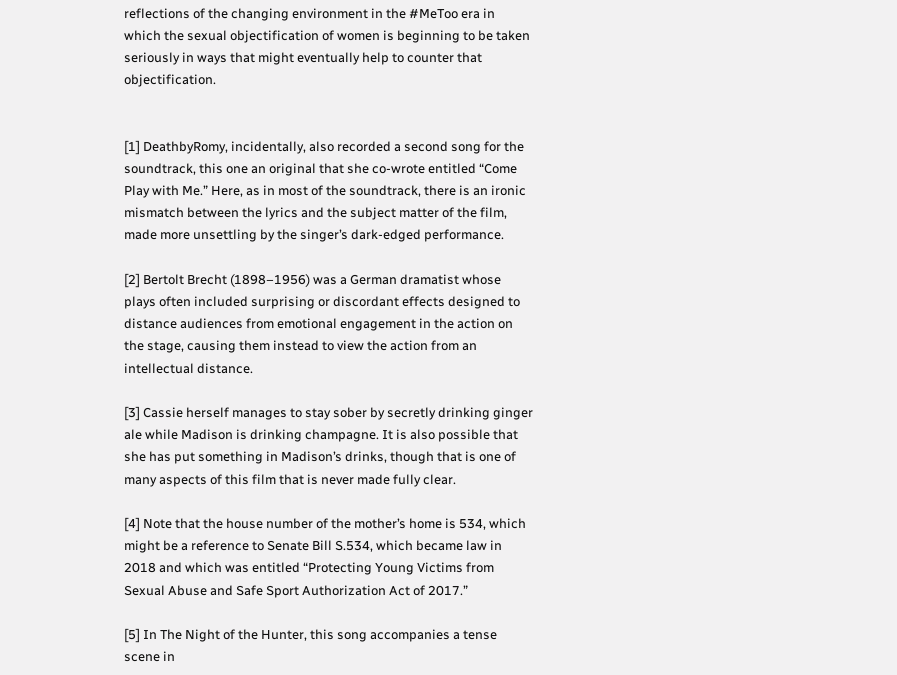reflections of the changing environment in the #MeToo era in which the sexual objectification of women is beginning to be taken seriously in ways that might eventually help to counter that objectification.


[1] DeathbyRomy, incidentally, also recorded a second song for the soundtrack, this one an original that she co-wrote entitled “Come Play with Me.” Here, as in most of the soundtrack, there is an ironic mismatch between the lyrics and the subject matter of the film, made more unsettling by the singer’s dark-edged performance.

[2] Bertolt Brecht (1898–1956) was a German dramatist whose plays often included surprising or discordant effects designed to distance audiences from emotional engagement in the action on the stage, causing them instead to view the action from an intellectual distance.

[3] Cassie herself manages to stay sober by secretly drinking ginger ale while Madison is drinking champagne. It is also possible that she has put something in Madison’s drinks, though that is one of many aspects of this film that is never made fully clear.

[4] Note that the house number of the mother’s home is 534, which might be a reference to Senate Bill S.534, which became law in 2018 and which was entitled “Protecting Young Victims from Sexual Abuse and Safe Sport Authorization Act of 2017.”

[5] In The Night of the Hunter, this song accompanies a tense scene in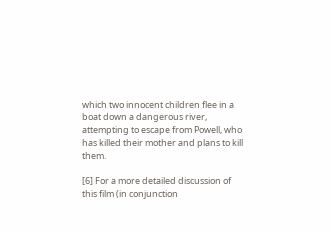which two innocent children flee in a boat down a dangerous river, attempting to escape from Powell, who has killed their mother and plans to kill them.

[6] For a more detailed discussion of this film (in conjunction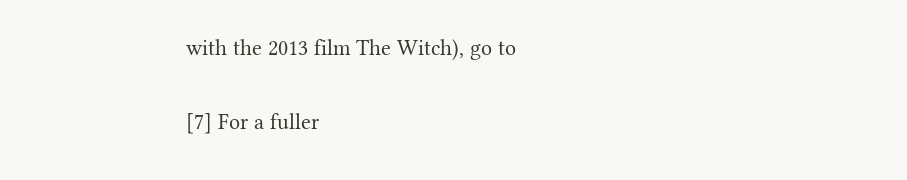with the 2013 film The Witch), go to

[7] For a fuller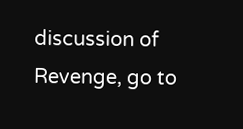discussion of Revenge, go to